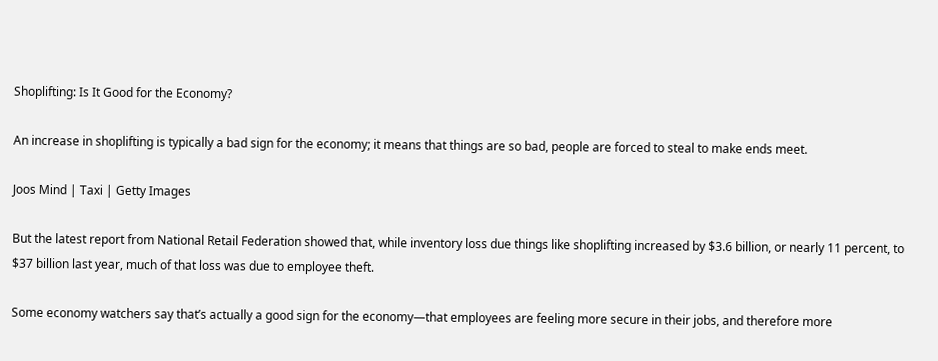Shoplifting: Is It Good for the Economy?

An increase in shoplifting is typically a bad sign for the economy; it means that things are so bad, people are forced to steal to make ends meet.

Joos Mind | Taxi | Getty Images

But the latest report from National Retail Federation showed that, while inventory loss due things like shoplifting increased by $3.6 billion, or nearly 11 percent, to $37 billion last year, much of that loss was due to employee theft.

Some economy watchers say that’s actually a good sign for the economy—that employees are feeling more secure in their jobs, and therefore more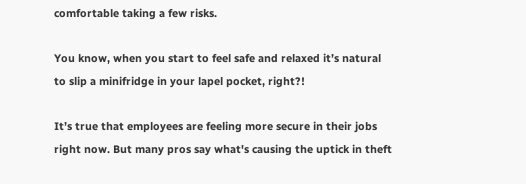comfortable taking a few risks.

You know, when you start to feel safe and relaxed it’s natural to slip a minifridge in your lapel pocket, right?!

It’s true that employees are feeling more secure in their jobs right now. But many pros say what's causing the uptick in theft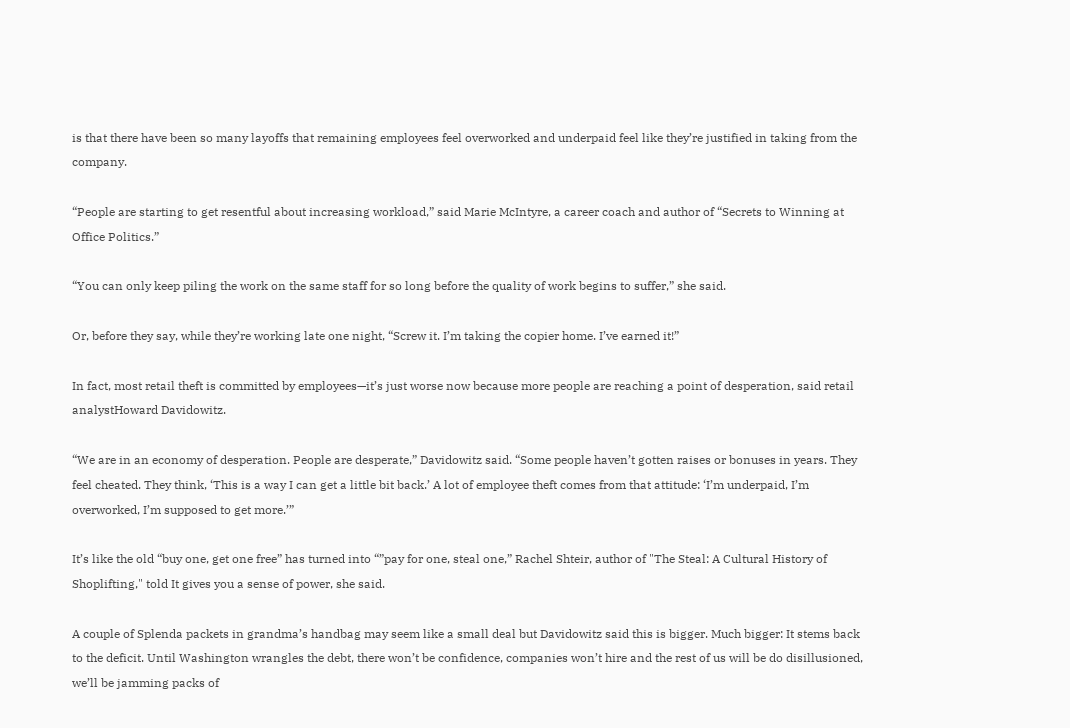is that there have been so many layoffs that remaining employees feel overworked and underpaid feel like they’re justified in taking from the company.

“People are starting to get resentful about increasing workload,” said Marie McIntyre, a career coach and author of “Secrets to Winning at Office Politics.”

“You can only keep piling the work on the same staff for so long before the quality of work begins to suffer,” she said.

Or, before they say, while they’re working late one night, “Screw it. I’m taking the copier home. I’ve earned it!”

In fact, most retail theft is committed by employees—it’s just worse now because more people are reaching a point of desperation, said retail analystHoward Davidowitz.

“We are in an economy of desperation. People are desperate,” Davidowitz said. “Some people haven’t gotten raises or bonuses in years. They feel cheated. They think, ‘This is a way I can get a little bit back.’ A lot of employee theft comes from that attitude: ‘I’m underpaid, I’m overworked, I’m supposed to get more.’”

It’s like the old “buy one, get one free” has turned into “”pay for one, steal one,” Rachel Shteir, author of "The Steal: A Cultural History of Shoplifting," told It gives you a sense of power, she said.

A couple of Splenda packets in grandma’s handbag may seem like a small deal but Davidowitz said this is bigger. Much bigger: It stems back to the deficit. Until Washington wrangles the debt, there won’t be confidence, companies won’t hire and the rest of us will be do disillusioned, we’ll be jamming packs of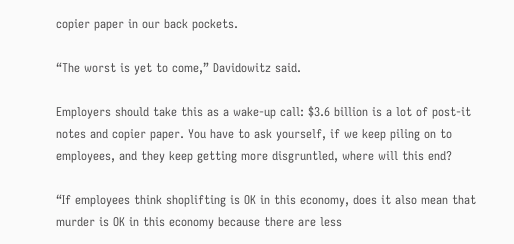copier paper in our back pockets.

“The worst is yet to come,” Davidowitz said.

Employers should take this as a wake-up call: $3.6 billion is a lot of post-it notes and copier paper. You have to ask yourself, if we keep piling on to employees, and they keep getting more disgruntled, where will this end?

“If employees think shoplifting is OK in this economy, does it also mean that murder is OK in this economy because there are less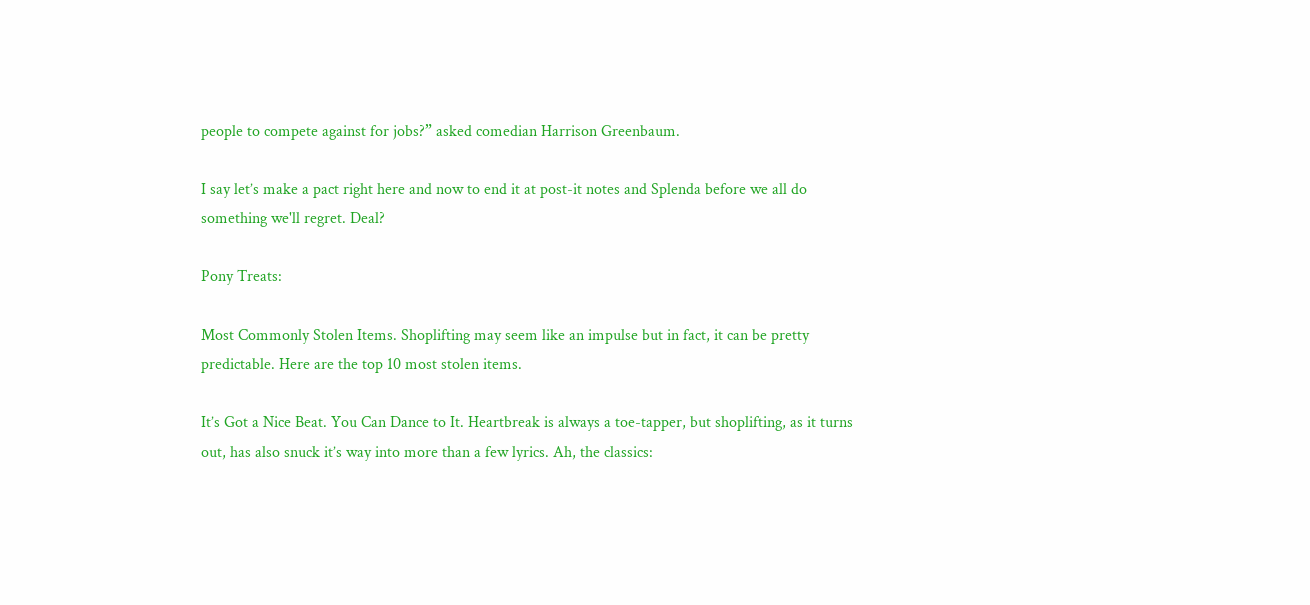people to compete against for jobs?” asked comedian Harrison Greenbaum.

I say let’s make a pact right here and now to end it at post-it notes and Splenda before we all do something we'll regret. Deal?

Pony Treats:

Most Commonly Stolen Items. Shoplifting may seem like an impulse but in fact, it can be pretty predictable. Here are the top 10 most stolen items.

It’s Got a Nice Beat. You Can Dance to It. Heartbreak is always a toe-tapper, but shoplifting, as it turns out, has also snuck it’s way into more than a few lyrics. Ah, the classics: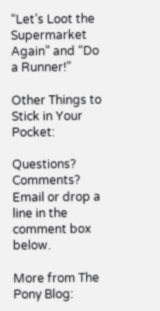“Let’s Loot the Supermarket Again” and “Do a Runner!”

Other Things to Stick in Your Pocket:

Questions? Comments? Email or drop a line in the comment box below.

More from The Pony Blog: